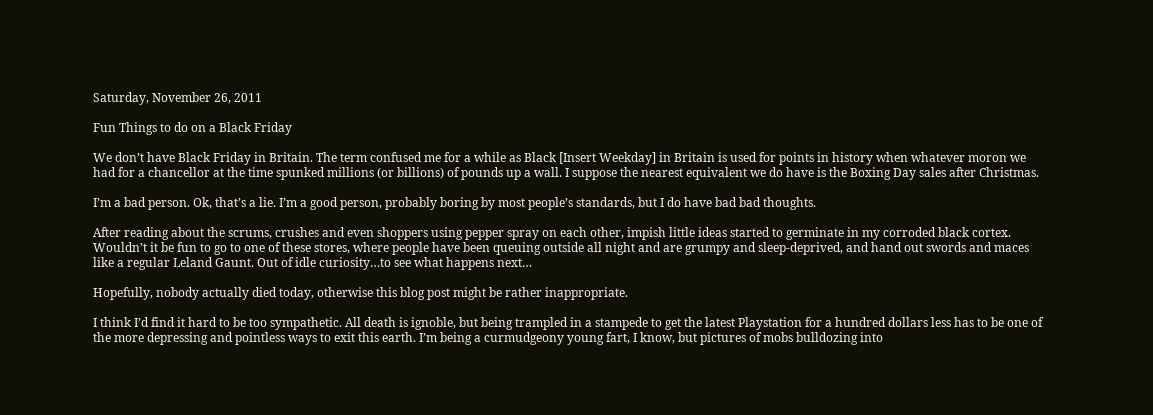Saturday, November 26, 2011

Fun Things to do on a Black Friday

We don’t have Black Friday in Britain. The term confused me for a while as Black [Insert Weekday] in Britain is used for points in history when whatever moron we had for a chancellor at the time spunked millions (or billions) of pounds up a wall. I suppose the nearest equivalent we do have is the Boxing Day sales after Christmas.

I’m a bad person. Ok, that’s a lie. I’m a good person, probably boring by most people’s standards, but I do have bad bad thoughts.

After reading about the scrums, crushes and even shoppers using pepper spray on each other, impish little ideas started to germinate in my corroded black cortex. Wouldn’t it be fun to go to one of these stores, where people have been queuing outside all night and are grumpy and sleep-deprived, and hand out swords and maces like a regular Leland Gaunt. Out of idle curiosity…to see what happens next…

Hopefully, nobody actually died today, otherwise this blog post might be rather inappropriate.

I think I’d find it hard to be too sympathetic. All death is ignoble, but being trampled in a stampede to get the latest Playstation for a hundred dollars less has to be one of the more depressing and pointless ways to exit this earth. I’m being a curmudgeony young fart, I know, but pictures of mobs bulldozing into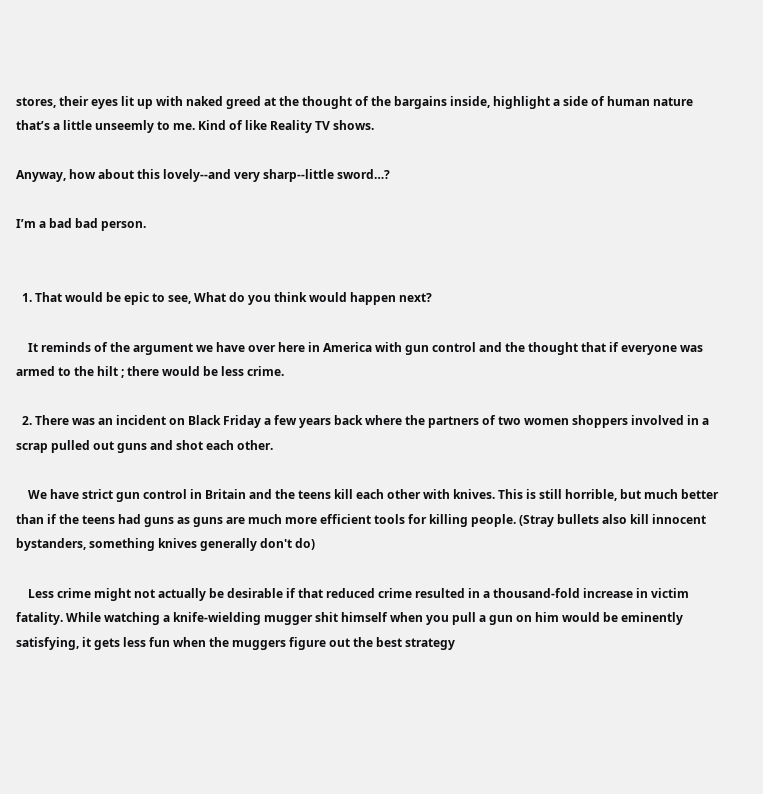stores, their eyes lit up with naked greed at the thought of the bargains inside, highlight a side of human nature that’s a little unseemly to me. Kind of like Reality TV shows.

Anyway, how about this lovely--and very sharp--little sword…?

I’m a bad bad person.


  1. That would be epic to see, What do you think would happen next?

    It reminds of the argument we have over here in America with gun control and the thought that if everyone was armed to the hilt ; there would be less crime.

  2. There was an incident on Black Friday a few years back where the partners of two women shoppers involved in a scrap pulled out guns and shot each other.

    We have strict gun control in Britain and the teens kill each other with knives. This is still horrible, but much better than if the teens had guns as guns are much more efficient tools for killing people. (Stray bullets also kill innocent bystanders, something knives generally don't do)

    Less crime might not actually be desirable if that reduced crime resulted in a thousand-fold increase in victim fatality. While watching a knife-wielding mugger shit himself when you pull a gun on him would be eminently satisfying, it gets less fun when the muggers figure out the best strategy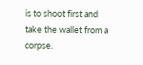is to shoot first and take the wallet from a corpse.